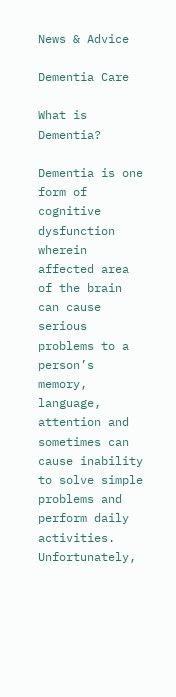News & Advice

Dementia Care

What is Dementia?

Dementia is one form of cognitive dysfunction wherein affected area of the brain can cause serious problems to a person’s memory, language, attention and sometimes can cause inability to solve simple problems and perform daily activities. Unfortunately,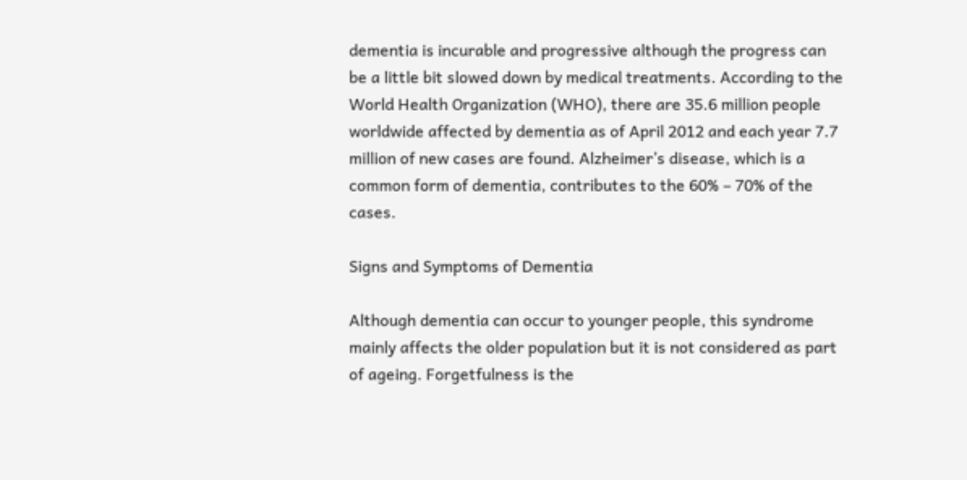dementia is incurable and progressive although the progress can be a little bit slowed down by medical treatments. According to the World Health Organization (WHO), there are 35.6 million people worldwide affected by dementia as of April 2012 and each year 7.7 million of new cases are found. Alzheimer’s disease, which is a common form of dementia, contributes to the 60% – 70% of the cases.

Signs and Symptoms of Dementia

Although dementia can occur to younger people, this syndrome mainly affects the older population but it is not considered as part of ageing. Forgetfulness is the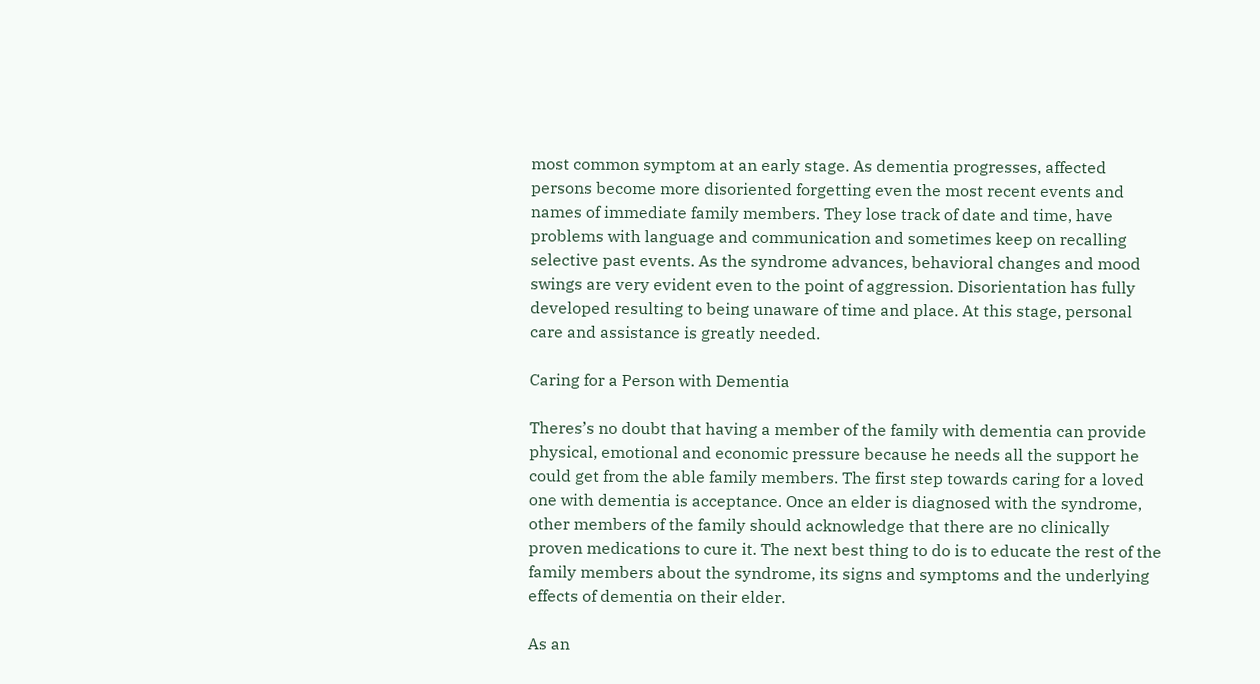most common symptom at an early stage. As dementia progresses, affected persons become more disoriented forgetting even the most recent events and names of immediate family members. They lose track of date and time, have problems with language and communication and sometimes keep on recalling selective past events. As the syndrome advances, behavioral changes and mood swings are very evident even to the point of aggression. Disorientation has fully developed resulting to being unaware of time and place. At this stage, personal care and assistance is greatly needed.

Caring for a Person with Dementia

Theres’s no doubt that having a member of the family with dementia can provide physical, emotional and economic pressure because he needs all the support he could get from the able family members. The first step towards caring for a loved one with dementia is acceptance. Once an elder is diagnosed with the syndrome, other members of the family should acknowledge that there are no clinically proven medications to cure it. The next best thing to do is to educate the rest of the family members about the syndrome, its signs and symptoms and the underlying effects of dementia on their elder.

As an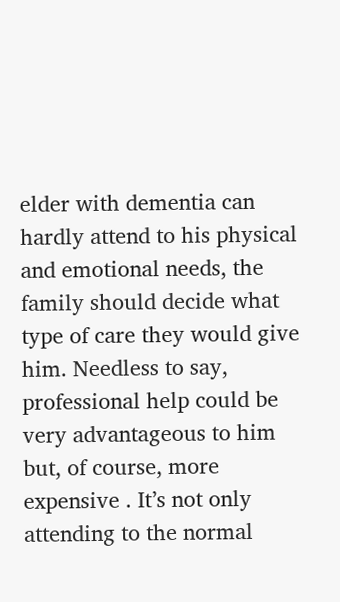elder with dementia can hardly attend to his physical and emotional needs, the family should decide what type of care they would give him. Needless to say, professional help could be very advantageous to him but, of course, more expensive . It’s not only attending to the normal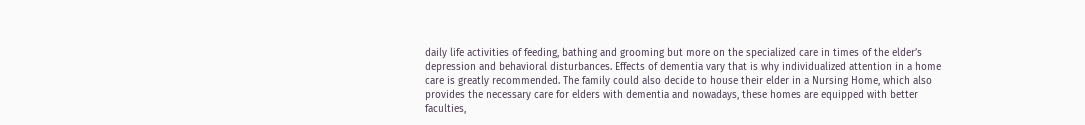daily life activities of feeding, bathing and grooming but more on the specialized care in times of the elder’s depression and behavioral disturbances. Effects of dementia vary that is why individualized attention in a home care is greatly recommended. The family could also decide to house their elder in a Nursing Home, which also provides the necessary care for elders with dementia and nowadays, these homes are equipped with better faculties,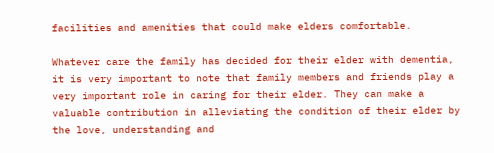facilities and amenities that could make elders comfortable.

Whatever care the family has decided for their elder with dementia, it is very important to note that family members and friends play a very important role in caring for their elder. They can make a valuable contribution in alleviating the condition of their elder by the love, understanding and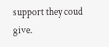support they coud give.